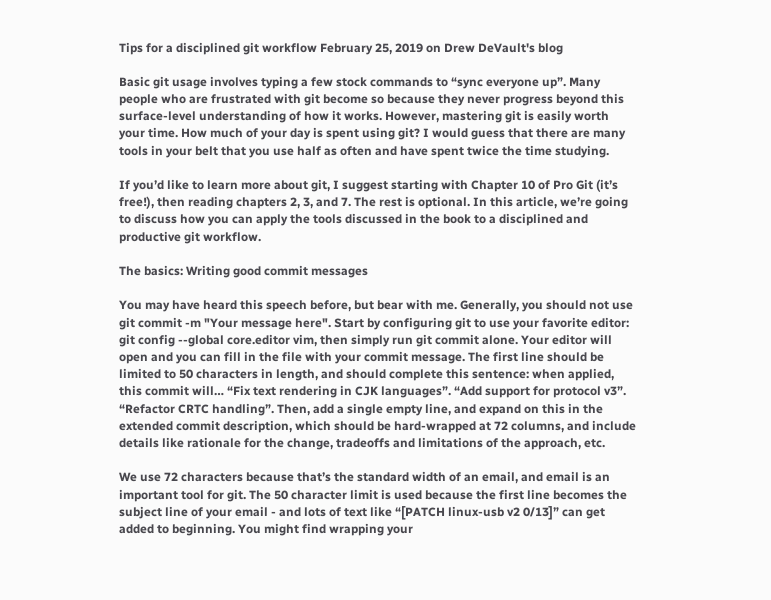Tips for a disciplined git workflow February 25, 2019 on Drew DeVault's blog

Basic git usage involves typing a few stock commands to “sync everyone up”. Many people who are frustrated with git become so because they never progress beyond this surface-level understanding of how it works. However, mastering git is easily worth your time. How much of your day is spent using git? I would guess that there are many tools in your belt that you use half as often and have spent twice the time studying.

If you’d like to learn more about git, I suggest starting with Chapter 10 of Pro Git (it’s free!), then reading chapters 2, 3, and 7. The rest is optional. In this article, we’re going to discuss how you can apply the tools discussed in the book to a disciplined and productive git workflow.

The basics: Writing good commit messages

You may have heard this speech before, but bear with me. Generally, you should not use git commit -m "Your message here". Start by configuring git to use your favorite editor: git config --global core.editor vim, then simply run git commit alone. Your editor will open and you can fill in the file with your commit message. The first line should be limited to 50 characters in length, and should complete this sentence: when applied, this commit will… “Fix text rendering in CJK languages”. “Add support for protocol v3”. “Refactor CRTC handling”. Then, add a single empty line, and expand on this in the extended commit description, which should be hard-wrapped at 72 columns, and include details like rationale for the change, tradeoffs and limitations of the approach, etc.

We use 72 characters because that’s the standard width of an email, and email is an important tool for git. The 50 character limit is used because the first line becomes the subject line of your email - and lots of text like “[PATCH linux-usb v2 0/13]” can get added to beginning. You might find wrapping your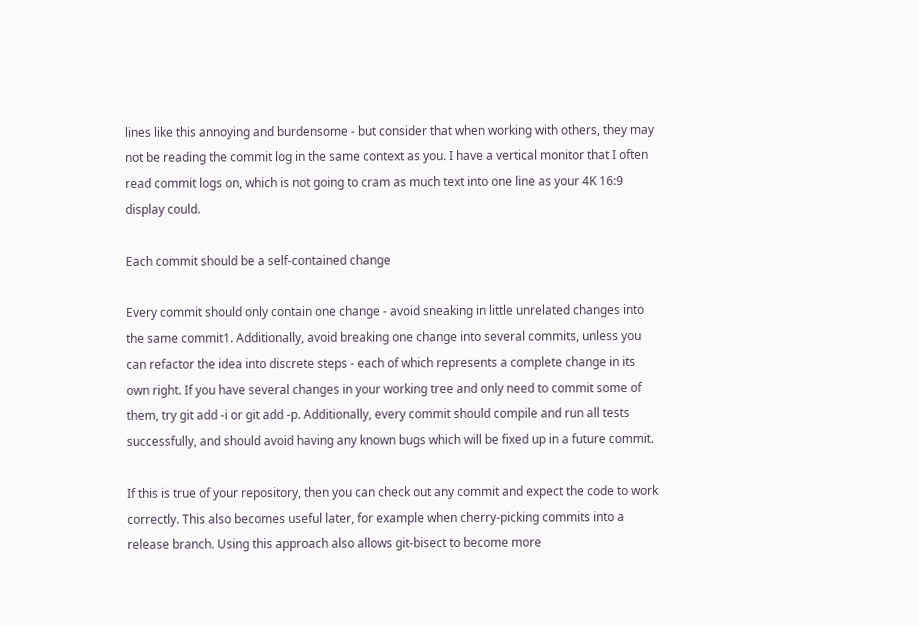lines like this annoying and burdensome - but consider that when working with others, they may not be reading the commit log in the same context as you. I have a vertical monitor that I often read commit logs on, which is not going to cram as much text into one line as your 4K 16:9 display could.

Each commit should be a self-contained change

Every commit should only contain one change - avoid sneaking in little unrelated changes into the same commit1. Additionally, avoid breaking one change into several commits, unless you can refactor the idea into discrete steps - each of which represents a complete change in its own right. If you have several changes in your working tree and only need to commit some of them, try git add -i or git add -p. Additionally, every commit should compile and run all tests successfully, and should avoid having any known bugs which will be fixed up in a future commit.

If this is true of your repository, then you can check out any commit and expect the code to work correctly. This also becomes useful later, for example when cherry-picking commits into a release branch. Using this approach also allows git-bisect to become more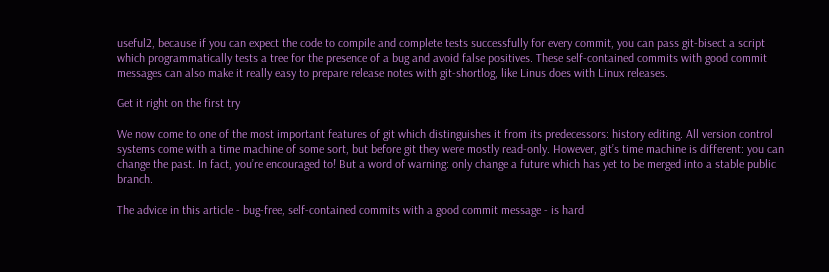useful2, because if you can expect the code to compile and complete tests successfully for every commit, you can pass git-bisect a script which programmatically tests a tree for the presence of a bug and avoid false positives. These self-contained commits with good commit messages can also make it really easy to prepare release notes with git-shortlog, like Linus does with Linux releases.

Get it right on the first try

We now come to one of the most important features of git which distinguishes it from its predecessors: history editing. All version control systems come with a time machine of some sort, but before git they were mostly read-only. However, git’s time machine is different: you can change the past. In fact, you’re encouraged to! But a word of warning: only change a future which has yet to be merged into a stable public branch.

The advice in this article - bug-free, self-contained commits with a good commit message - is hard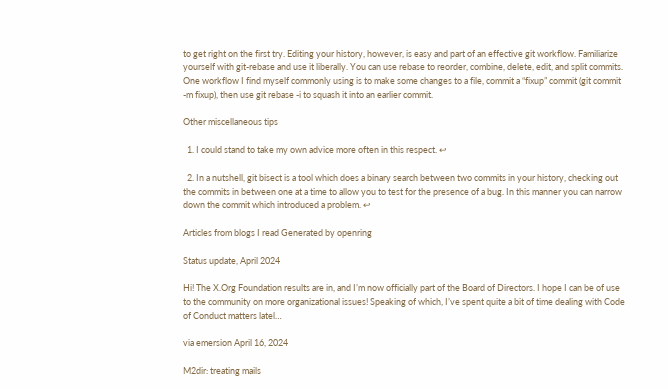to get right on the first try. Editing your history, however, is easy and part of an effective git workflow. Familiarize yourself with git-rebase and use it liberally. You can use rebase to reorder, combine, delete, edit, and split commits. One workflow I find myself commonly using is to make some changes to a file, commit a “fixup” commit (git commit -m fixup), then use git rebase -i to squash it into an earlier commit.

Other miscellaneous tips

  1. I could stand to take my own advice more often in this respect. ↩

  2. In a nutshell, git bisect is a tool which does a binary search between two commits in your history, checking out the commits in between one at a time to allow you to test for the presence of a bug. In this manner you can narrow down the commit which introduced a problem. ↩

Articles from blogs I read Generated by openring

Status update, April 2024

Hi! The X.Org Foundation results are in, and I’m now officially part of the Board of Directors. I hope I can be of use to the community on more organizational issues! Speaking of which, I’ve spent quite a bit of time dealing with Code of Conduct matters latel…

via emersion April 16, 2024

M2dir: treating mails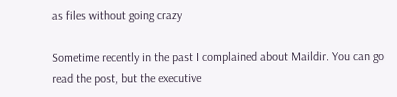as files without going crazy

Sometime recently in the past I complained about Maildir. You can go read the post, but the executive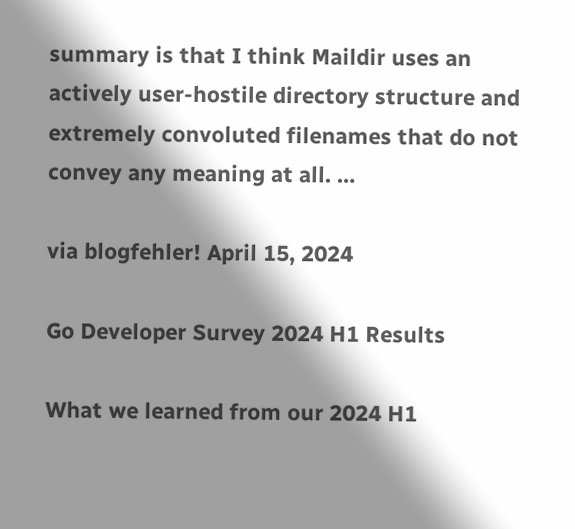summary is that I think Maildir uses an actively user-hostile directory structure and extremely convoluted filenames that do not convey any meaning at all. …

via blogfehler! April 15, 2024

Go Developer Survey 2024 H1 Results

What we learned from our 2024 H1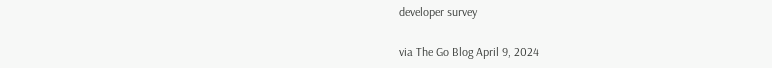developer survey

via The Go Blog April 9, 2024